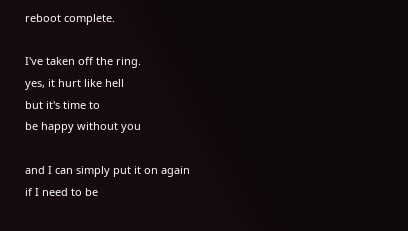reboot complete.

I've taken off the ring.
yes, it hurt like hell
but it's time to
be happy without you

and I can simply put it on again
if I need to be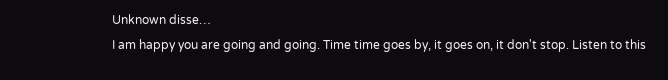Unknown disse…
I am happy you are going and going. Time time goes by, it goes on, it don't stop. Listen to this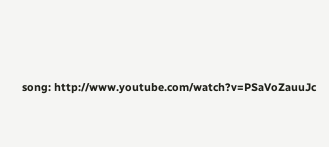song: http://www.youtube.com/watch?v=PSaVoZauuJc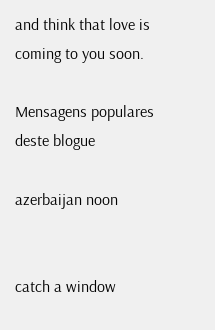and think that love is coming to you soon.

Mensagens populares deste blogue

azerbaijan noon


catch a window